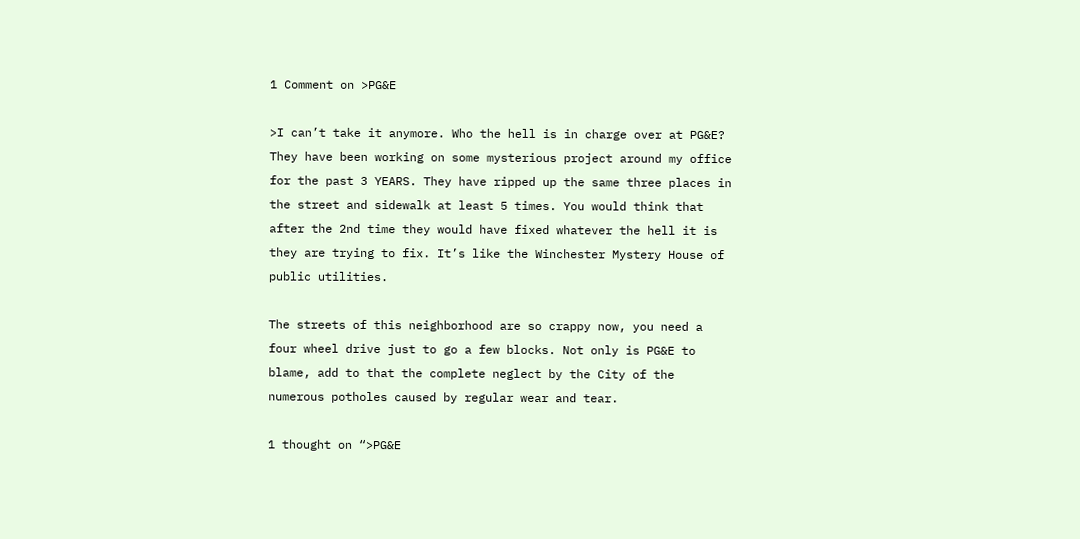1 Comment on >PG&E

>I can’t take it anymore. Who the hell is in charge over at PG&E? They have been working on some mysterious project around my office for the past 3 YEARS. They have ripped up the same three places in the street and sidewalk at least 5 times. You would think that after the 2nd time they would have fixed whatever the hell it is they are trying to fix. It’s like the Winchester Mystery House of public utilities.

The streets of this neighborhood are so crappy now, you need a four wheel drive just to go a few blocks. Not only is PG&E to blame, add to that the complete neglect by the City of the numerous potholes caused by regular wear and tear.

1 thought on “>PG&E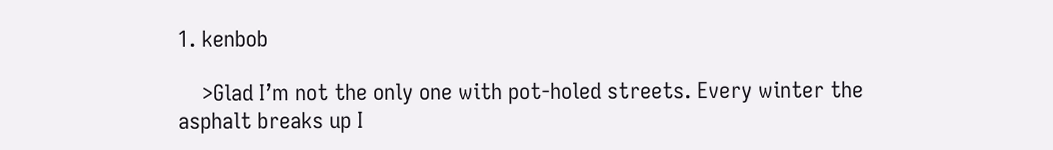1. kenbob

    >Glad I’m not the only one with pot-holed streets. Every winter the asphalt breaks up I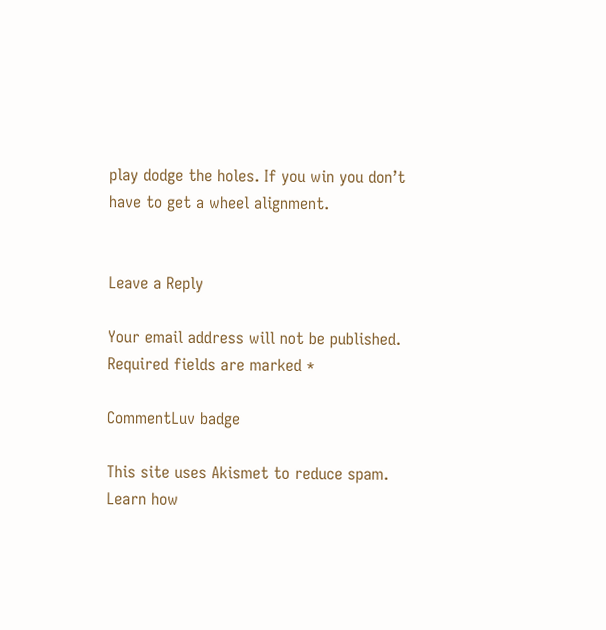play dodge the holes. If you win you don’t have to get a wheel alignment.


Leave a Reply

Your email address will not be published. Required fields are marked *

CommentLuv badge

This site uses Akismet to reduce spam. Learn how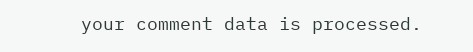your comment data is processed.